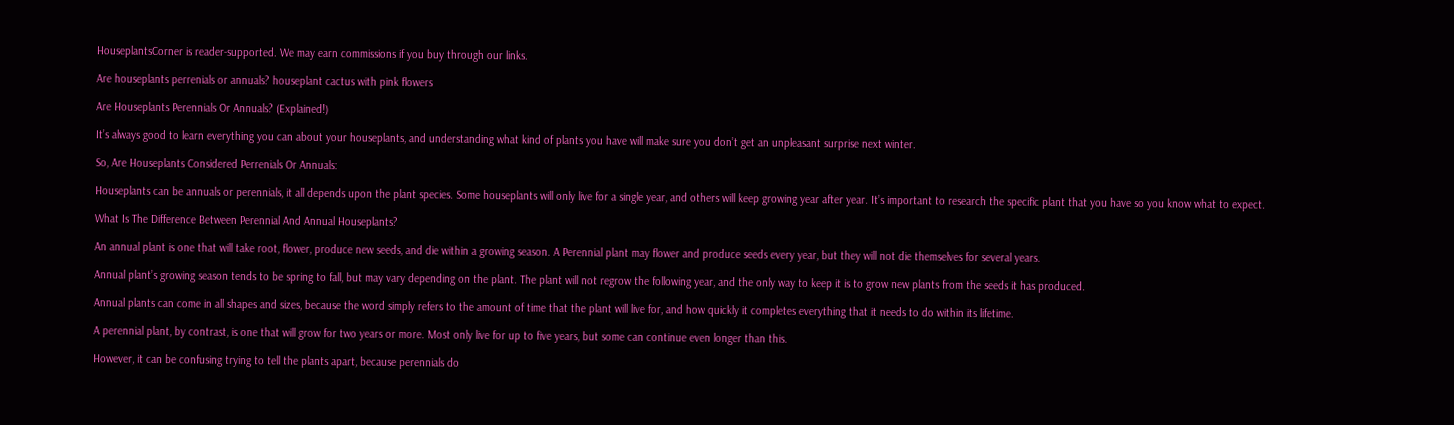HouseplantsCorner is reader-supported. We may earn commissions if you buy through our links.

Are houseplants perrenials or annuals? houseplant cactus with pink flowers

Are Houseplants Perennials Or Annuals? (Explained!)

It’s always good to learn everything you can about your houseplants, and understanding what kind of plants you have will make sure you don’t get an unpleasant surprise next winter.

So, Are Houseplants Considered Perrenials Or Annuals:

Houseplants can be annuals or perennials, it all depends upon the plant species. Some houseplants will only live for a single year, and others will keep growing year after year. It’s important to research the specific plant that you have so you know what to expect.

What Is The Difference Between Perennial And Annual Houseplants?

An annual plant is one that will take root, flower, produce new seeds, and die within a growing season. A Perennial plant may flower and produce seeds every year, but they will not die themselves for several years.

Annual plant’s growing season tends to be spring to fall, but may vary depending on the plant. The plant will not regrow the following year, and the only way to keep it is to grow new plants from the seeds it has produced.

Annual plants can come in all shapes and sizes, because the word simply refers to the amount of time that the plant will live for, and how quickly it completes everything that it needs to do within its lifetime.

A perennial plant, by contrast, is one that will grow for two years or more. Most only live for up to five years, but some can continue even longer than this.

However, it can be confusing trying to tell the plants apart, because perennials do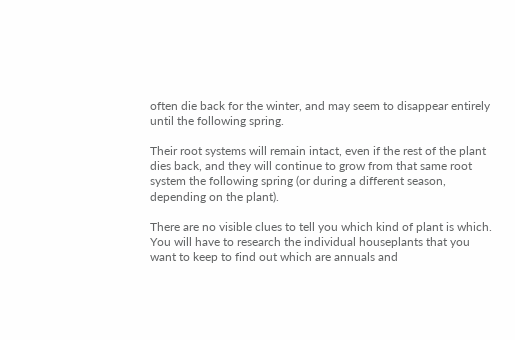often die back for the winter, and may seem to disappear entirely until the following spring.

Their root systems will remain intact, even if the rest of the plant dies back, and they will continue to grow from that same root system the following spring (or during a different season, depending on the plant).

There are no visible clues to tell you which kind of plant is which. You will have to research the individual houseplants that you want to keep to find out which are annuals and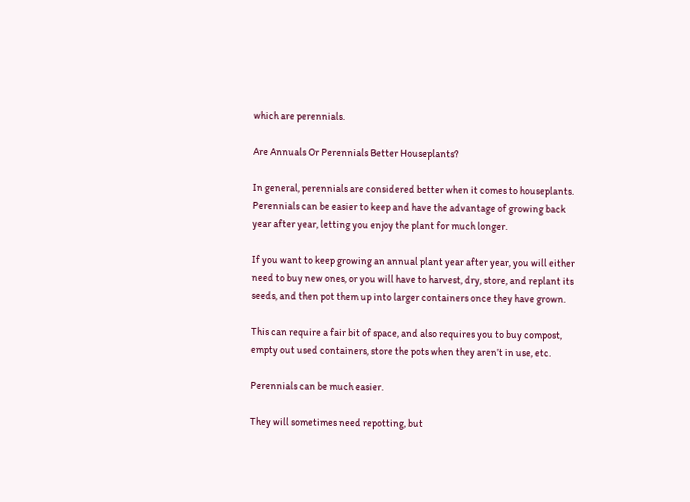which are perennials.

Are Annuals Or Perennials Better Houseplants?

In general, perennials are considered better when it comes to houseplants. Perennials can be easier to keep and have the advantage of growing back year after year, letting you enjoy the plant for much longer.

If you want to keep growing an annual plant year after year, you will either need to buy new ones, or you will have to harvest, dry, store, and replant its seeds, and then pot them up into larger containers once they have grown.

This can require a fair bit of space, and also requires you to buy compost, empty out used containers, store the pots when they aren’t in use, etc.

Perennials can be much easier.

They will sometimes need repotting, but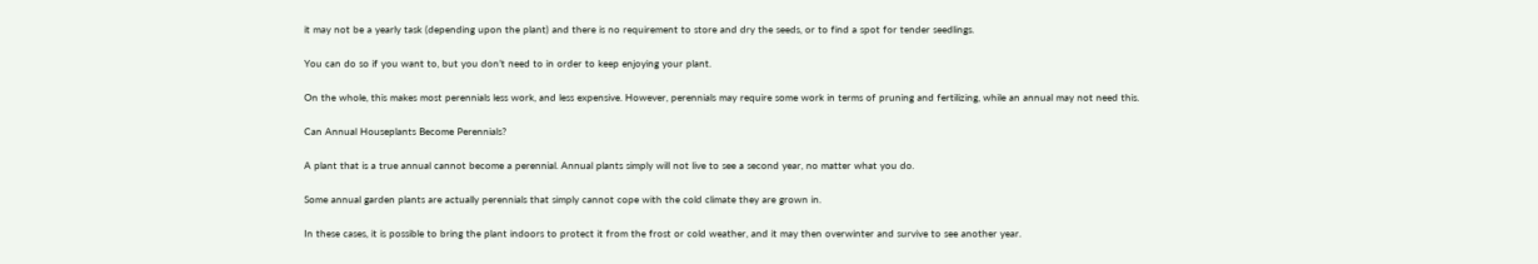it may not be a yearly task (depending upon the plant) and there is no requirement to store and dry the seeds, or to find a spot for tender seedlings.

You can do so if you want to, but you don’t need to in order to keep enjoying your plant.

On the whole, this makes most perennials less work, and less expensive. However, perennials may require some work in terms of pruning and fertilizing, while an annual may not need this.

Can Annual Houseplants Become Perennials?

A plant that is a true annual cannot become a perennial. Annual plants simply will not live to see a second year, no matter what you do.

Some annual garden plants are actually perennials that simply cannot cope with the cold climate they are grown in.

In these cases, it is possible to bring the plant indoors to protect it from the frost or cold weather, and it may then overwinter and survive to see another year.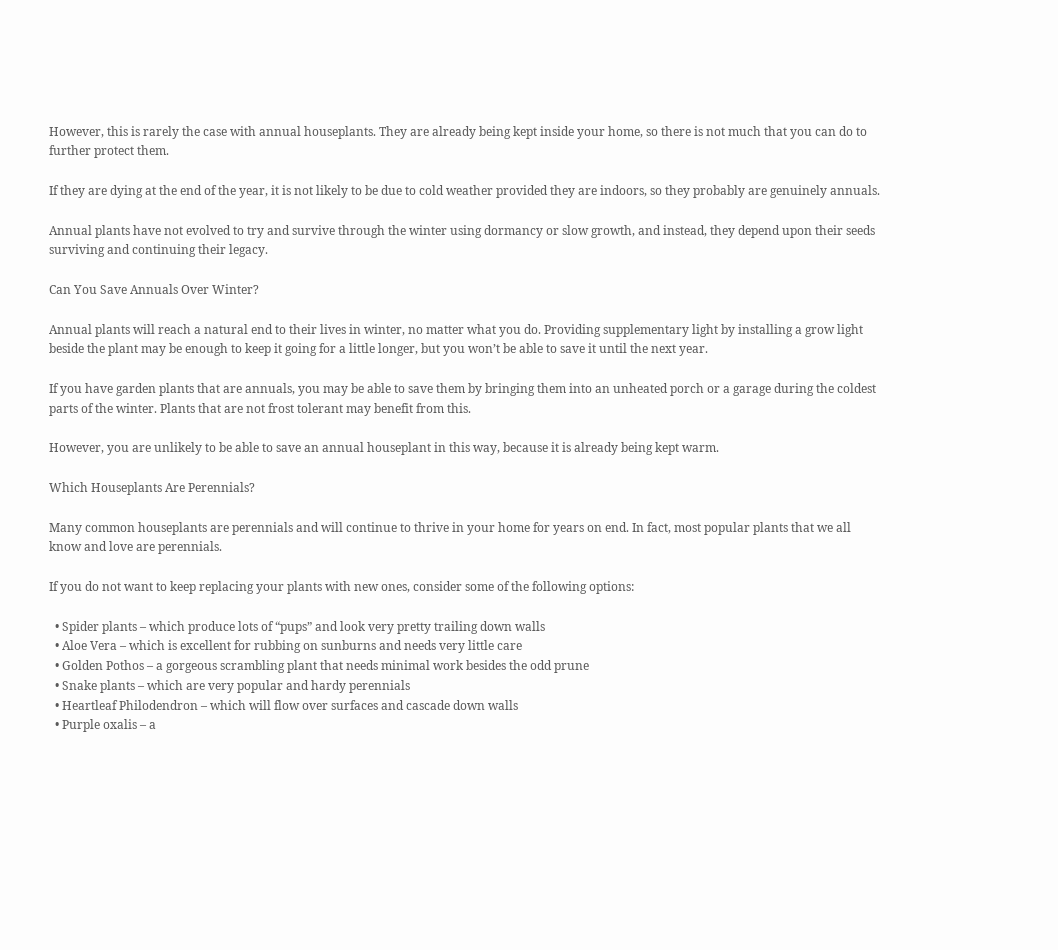However, this is rarely the case with annual houseplants. They are already being kept inside your home, so there is not much that you can do to further protect them.

If they are dying at the end of the year, it is not likely to be due to cold weather provided they are indoors, so they probably are genuinely annuals.

Annual plants have not evolved to try and survive through the winter using dormancy or slow growth, and instead, they depend upon their seeds surviving and continuing their legacy.

Can You Save Annuals Over Winter?

Annual plants will reach a natural end to their lives in winter, no matter what you do. Providing supplementary light by installing a grow light beside the plant may be enough to keep it going for a little longer, but you won’t be able to save it until the next year.

If you have garden plants that are annuals, you may be able to save them by bringing them into an unheated porch or a garage during the coldest parts of the winter. Plants that are not frost tolerant may benefit from this.

However, you are unlikely to be able to save an annual houseplant in this way, because it is already being kept warm.

Which Houseplants Are Perennials?

Many common houseplants are perennials and will continue to thrive in your home for years on end. In fact, most popular plants that we all know and love are perennials.

If you do not want to keep replacing your plants with new ones, consider some of the following options:

  • Spider plants – which produce lots of “pups” and look very pretty trailing down walls
  • Aloe Vera – which is excellent for rubbing on sunburns and needs very little care
  • Golden Pothos – a gorgeous scrambling plant that needs minimal work besides the odd prune
  • Snake plants – which are very popular and hardy perennials
  • Heartleaf Philodendron – which will flow over surfaces and cascade down walls
  • Purple oxalis – a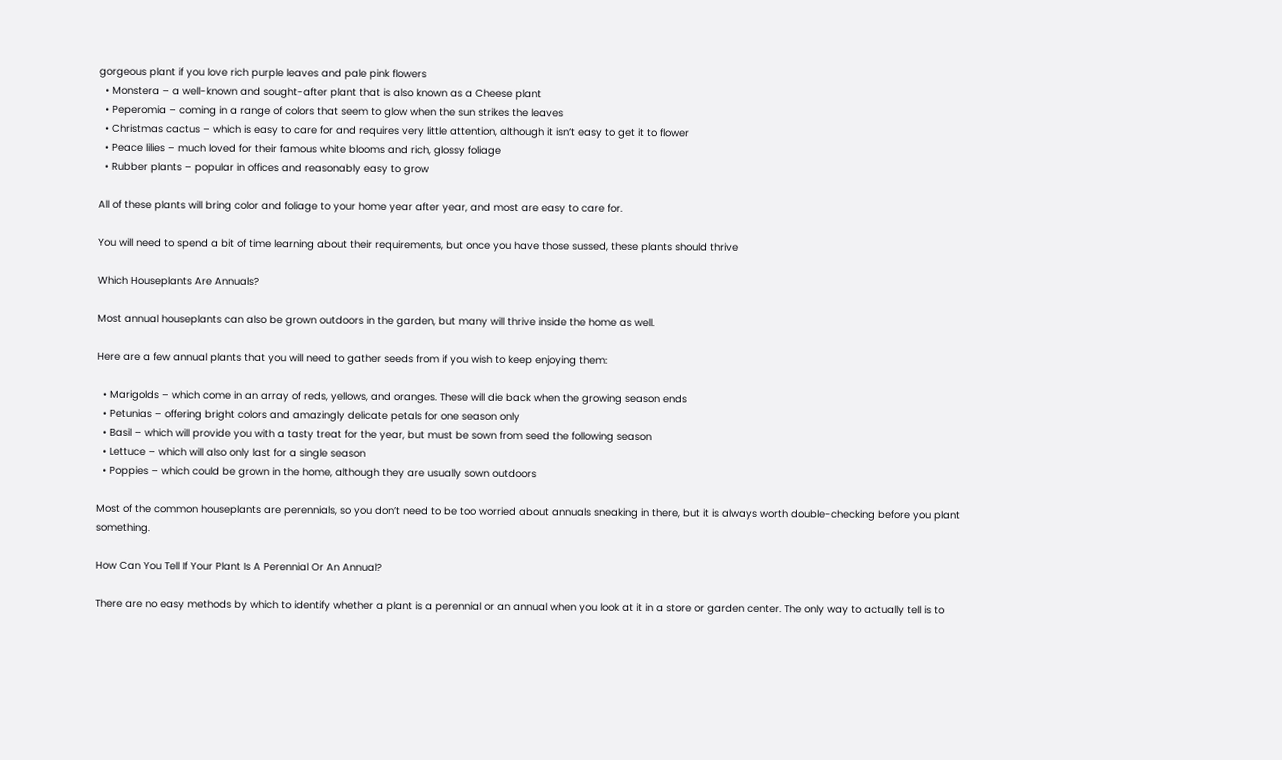gorgeous plant if you love rich purple leaves and pale pink flowers
  • Monstera – a well-known and sought-after plant that is also known as a Cheese plant
  • Peperomia – coming in a range of colors that seem to glow when the sun strikes the leaves
  • Christmas cactus – which is easy to care for and requires very little attention, although it isn’t easy to get it to flower
  • Peace lilies – much loved for their famous white blooms and rich, glossy foliage
  • Rubber plants – popular in offices and reasonably easy to grow

All of these plants will bring color and foliage to your home year after year, and most are easy to care for.

You will need to spend a bit of time learning about their requirements, but once you have those sussed, these plants should thrive

Which Houseplants Are Annuals?

Most annual houseplants can also be grown outdoors in the garden, but many will thrive inside the home as well.

Here are a few annual plants that you will need to gather seeds from if you wish to keep enjoying them:

  • Marigolds – which come in an array of reds, yellows, and oranges. These will die back when the growing season ends
  • Petunias – offering bright colors and amazingly delicate petals for one season only
  • Basil – which will provide you with a tasty treat for the year, but must be sown from seed the following season
  • Lettuce – which will also only last for a single season
  • Poppies – which could be grown in the home, although they are usually sown outdoors

Most of the common houseplants are perennials, so you don’t need to be too worried about annuals sneaking in there, but it is always worth double-checking before you plant something.

How Can You Tell If Your Plant Is A Perennial Or An Annual?

There are no easy methods by which to identify whether a plant is a perennial or an annual when you look at it in a store or garden center. The only way to actually tell is to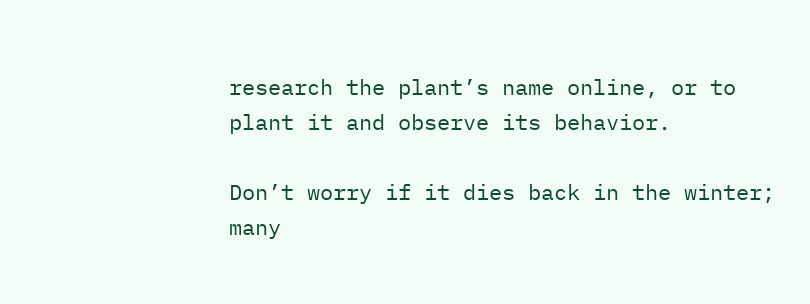research the plant’s name online, or to plant it and observe its behavior.

Don’t worry if it dies back in the winter; many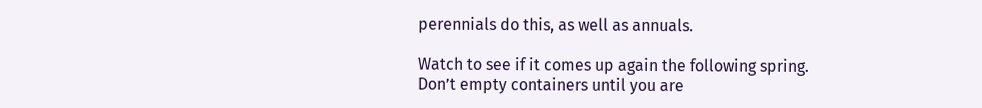perennials do this, as well as annuals.

Watch to see if it comes up again the following spring. Don’t empty containers until you are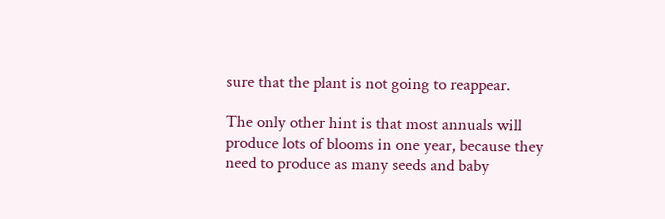sure that the plant is not going to reappear.

The only other hint is that most annuals will produce lots of blooms in one year, because they need to produce as many seeds and baby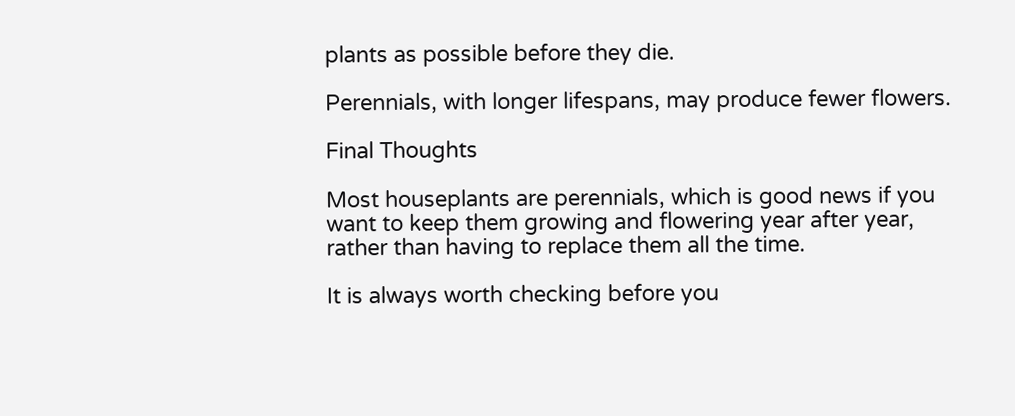plants as possible before they die.

Perennials, with longer lifespans, may produce fewer flowers.

Final Thoughts

Most houseplants are perennials, which is good news if you want to keep them growing and flowering year after year, rather than having to replace them all the time.

It is always worth checking before you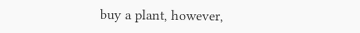buy a plant, however,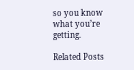so you know what you’re getting.

Related Posts